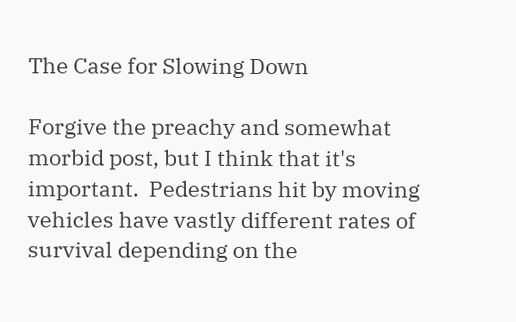The Case for Slowing Down

Forgive the preachy and somewhat morbid post, but I think that it's important.  Pedestrians hit by moving vehicles have vastly different rates of survival depending on the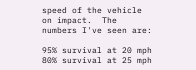speed of the vehicle on impact.  The numbers I've seen are:

95% survival at 20 mph
80% survival at 25 mph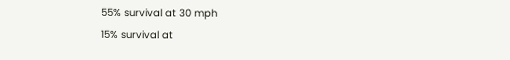55% survival at 30 mph
15% survival at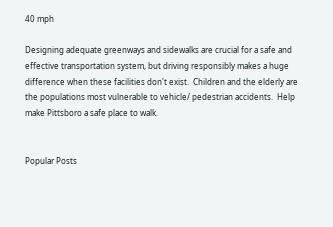40 mph

Designing adequate greenways and sidewalks are crucial for a safe and effective transportation system, but driving responsibly makes a huge difference when these facilities don't exist.  Children and the elderly are the populations most vulnerable to vehicle/ pedestrian accidents.  Help make Pittsboro a safe place to walk.


Popular Posts